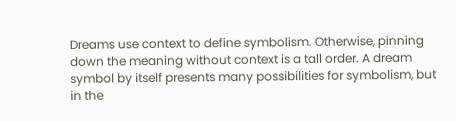Dreams use context to define symbolism. Otherwise, pinning down the meaning without context is a tall order. A dream symbol by itself presents many possibilities for symbolism, but in the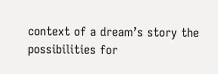context of a dream’s story the possibilities for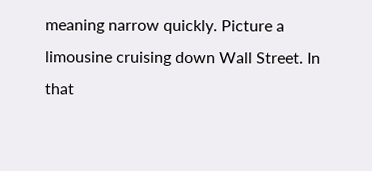meaning narrow quickly. Picture a limousine cruising down Wall Street. In that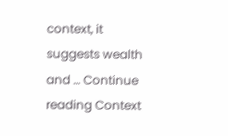context, it suggests wealth and … Continue reading Context